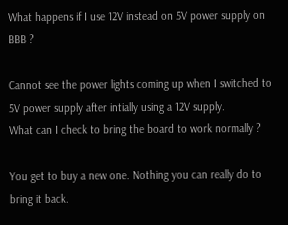What happens if I use 12V instead on 5V power supply on BBB ?

Cannot see the power lights coming up when I switched to 5V power supply after intially using a 12V supply.
What can I check to bring the board to work normally ?

You get to buy a new one. Nothing you can really do to bring it back.